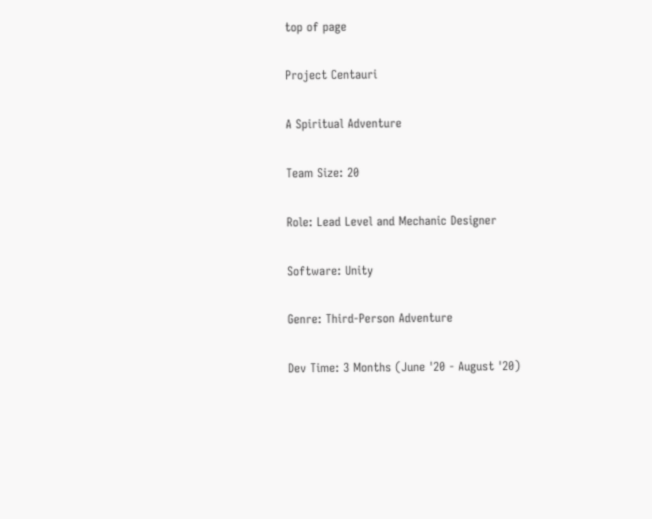top of page

Project Centauri

A Spiritual Adventure

Team Size: 20

Role: Lead Level and Mechanic Designer

Software: Unity

Genre: Third-Person Adventure

Dev Time: 3 Months (June '20 - August '20)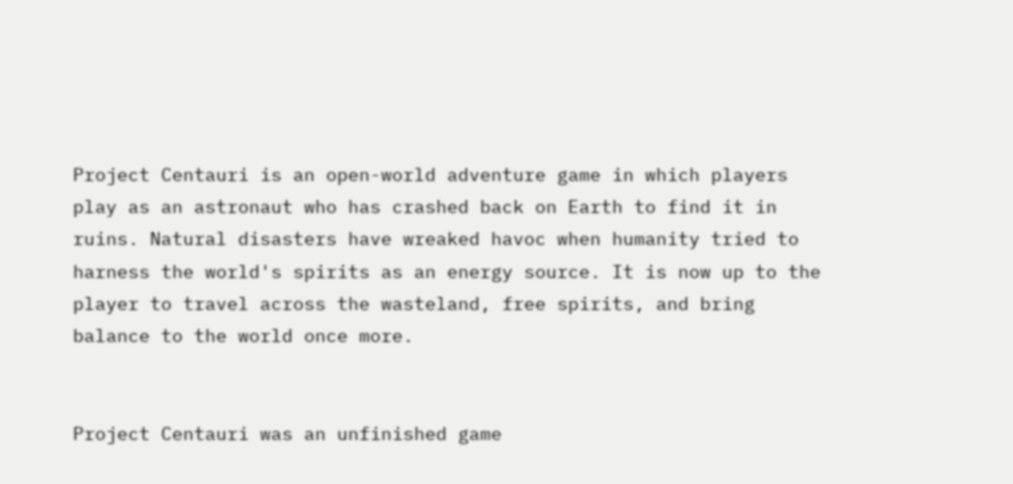Project Centauri is an open-world adventure game in which players play as an astronaut who has crashed back on Earth to find it in ruins. Natural disasters have wreaked havoc when humanity tried to harness the world's spirits as an energy source. It is now up to the player to travel across the wasteland, free spirits, and bring balance to the world once more.


Project Centauri was an unfinished game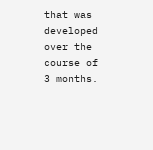that was developed over the course of 3 months.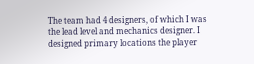The team had 4 designers, of which I was the lead level and mechanics designer. I designed primary locations the player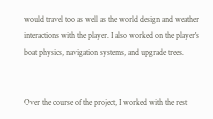would travel too as well as the world design and weather interactions with the player. I also worked on the player's boat physics, navigation systems, and upgrade trees.


Over the course of the project, I worked with the rest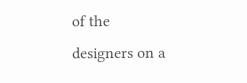of the designers on a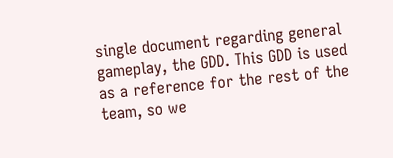single document regarding general gameplay, the GDD. This GDD is used as a reference for the rest of the team, so we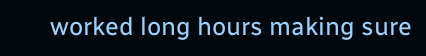worked long hours making sure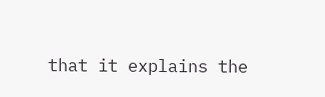that it explains the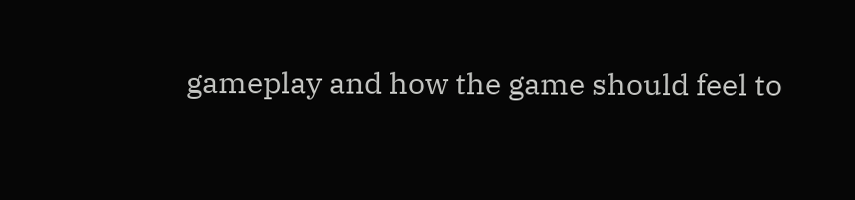gameplay and how the game should feel to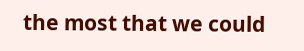the most that we could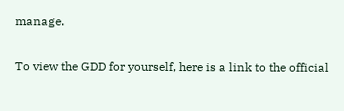manage.

To view the GDD for yourself, here is a link to the official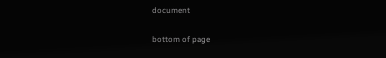document

bottom of page